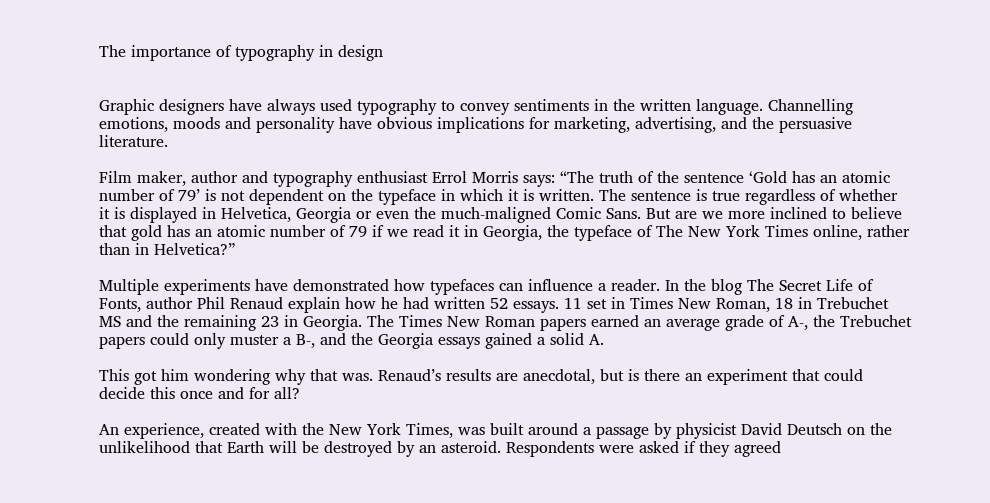The importance of typography in design


Graphic designers have always used typography to convey sentiments in the written language. Channelling emotions, moods and personality have obvious implications for marketing, advertising, and the persuasive literature.

Film maker, author and typography enthusiast Errol Morris says: “The truth of the sentence ‘Gold has an atomic number of 79’ is not dependent on the typeface in which it is written. The sentence is true regardless of whether it is displayed in Helvetica, Georgia or even the much-maligned Comic Sans. But are we more inclined to believe that gold has an atomic number of 79 if we read it in Georgia, the typeface of The New York Times online, rather than in Helvetica?”

Multiple experiments have demonstrated how typefaces can influence a reader. In the blog The Secret Life of Fonts, author Phil Renaud explain how he had written 52 essays. 11 set in Times New Roman, 18 in Trebuchet MS and the remaining 23 in Georgia. The Times New Roman papers earned an average grade of A-, the Trebuchet papers could only muster a B-, and the Georgia essays gained a solid A.

This got him wondering why that was. Renaud’s results are anecdotal, but is there an experiment that could decide this once and for all?

An experience, created with the New York Times, was built around a passage by physicist David Deutsch on the unlikelihood that Earth will be destroyed by an asteroid. Respondents were asked if they agreed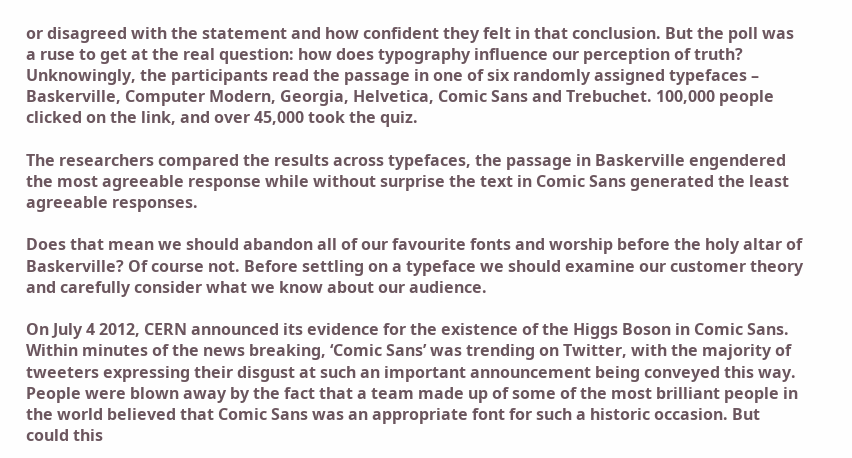or disagreed with the statement and how confident they felt in that conclusion. But the poll was a ruse to get at the real question: how does typography influence our perception of truth? Unknowingly, the participants read the passage in one of six randomly assigned typefaces – Baskerville, Computer Modern, Georgia, Helvetica, Comic Sans and Trebuchet. 100,000 people clicked on the link, and over 45,000 took the quiz.

The researchers compared the results across typefaces, the passage in Baskerville engendered the most agreeable response while without surprise the text in Comic Sans generated the least agreeable responses.

Does that mean we should abandon all of our favourite fonts and worship before the holy altar of Baskerville? Of course not. Before settling on a typeface we should examine our customer theory and carefully consider what we know about our audience.

On July 4 2012, CERN announced its evidence for the existence of the Higgs Boson in Comic Sans. Within minutes of the news breaking, ‘Comic Sans’ was trending on Twitter, with the majority of tweeters expressing their disgust at such an important announcement being conveyed this way. People were blown away by the fact that a team made up of some of the most brilliant people in the world believed that Comic Sans was an appropriate font for such a historic occasion. But could this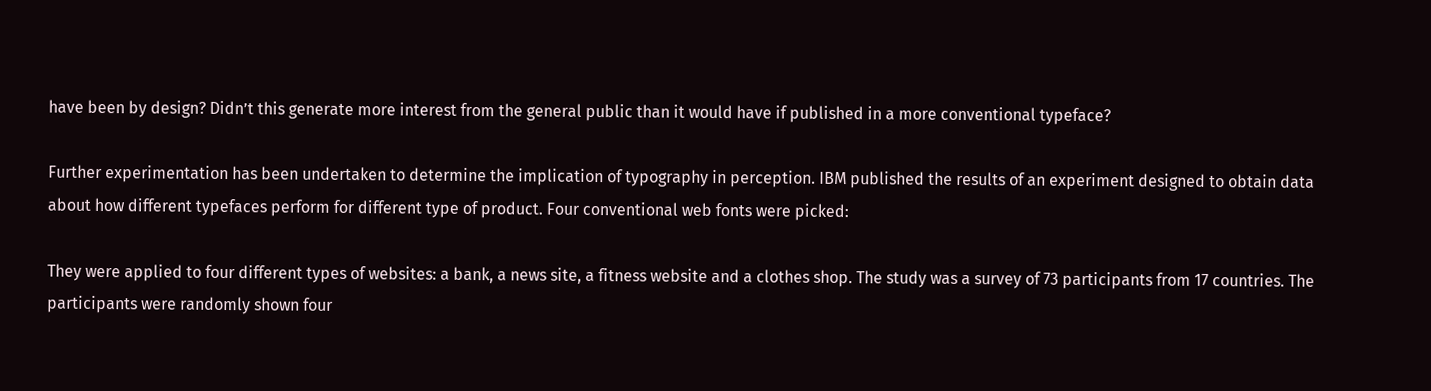have been by design? Didn’t this generate more interest from the general public than it would have if published in a more conventional typeface?

Further experimentation has been undertaken to determine the implication of typography in perception. IBM published the results of an experiment designed to obtain data about how different typefaces perform for different type of product. Four conventional web fonts were picked:

They were applied to four different types of websites: a bank, a news site, a fitness website and a clothes shop. The study was a survey of 73 participants from 17 countries. The participants were randomly shown four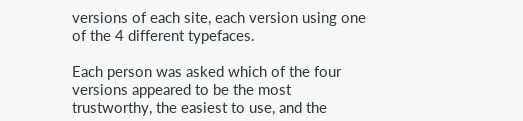versions of each site, each version using one of the 4 different typefaces.

Each person was asked which of the four versions appeared to be the most trustworthy, the easiest to use, and the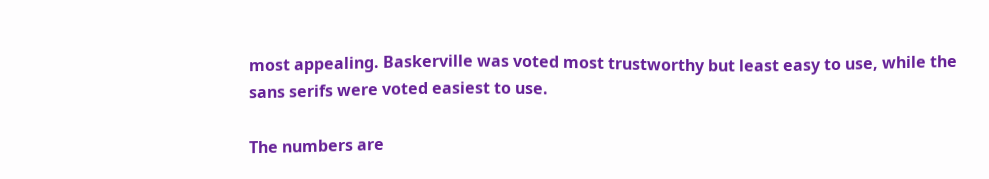most appealing. Baskerville was voted most trustworthy but least easy to use, while the sans serifs were voted easiest to use.

The numbers are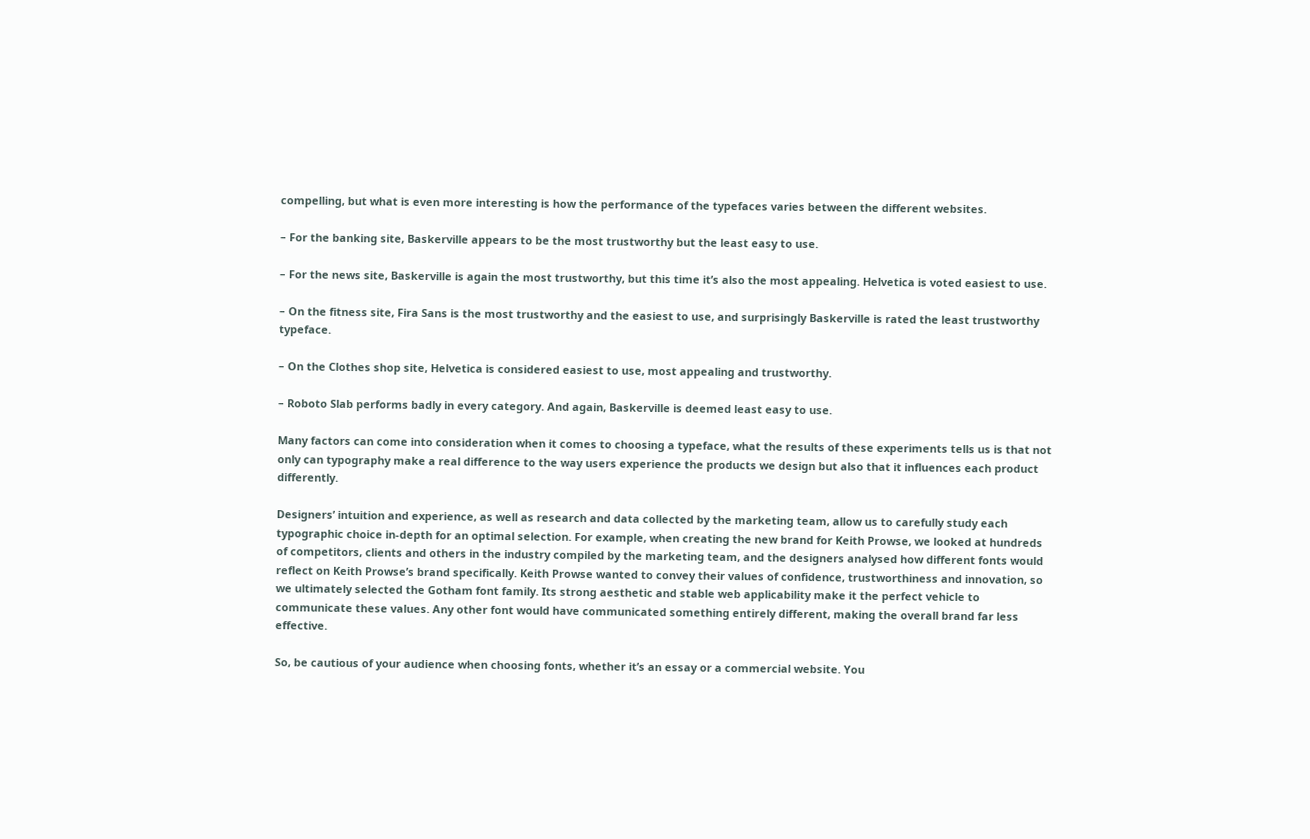compelling, but what is even more interesting is how the performance of the typefaces varies between the different websites.

– For the banking site, Baskerville appears to be the most trustworthy but the least easy to use.

– For the news site, Baskerville is again the most trustworthy, but this time it’s also the most appealing. Helvetica is voted easiest to use.

– On the fitness site, Fira Sans is the most trustworthy and the easiest to use, and surprisingly Baskerville is rated the least trustworthy typeface.

– On the Clothes shop site, Helvetica is considered easiest to use, most appealing and trustworthy.

– Roboto Slab performs badly in every category. And again, Baskerville is deemed least easy to use.

Many factors can come into consideration when it comes to choosing a typeface, what the results of these experiments tells us is that not only can typography make a real difference to the way users experience the products we design but also that it influences each product differently.

Designers’ intuition and experience, as well as research and data collected by the marketing team, allow us to carefully study each typographic choice in-depth for an optimal selection. For example, when creating the new brand for Keith Prowse, we looked at hundreds of competitors, clients and others in the industry compiled by the marketing team, and the designers analysed how different fonts would reflect on Keith Prowse’s brand specifically. Keith Prowse wanted to convey their values of confidence, trustworthiness and innovation, so we ultimately selected the Gotham font family. Its strong aesthetic and stable web applicability make it the perfect vehicle to communicate these values. Any other font would have communicated something entirely different, making the overall brand far less effective.

So, be cautious of your audience when choosing fonts, whether it’s an essay or a commercial website. You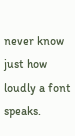never know just how loudly a font speaks.